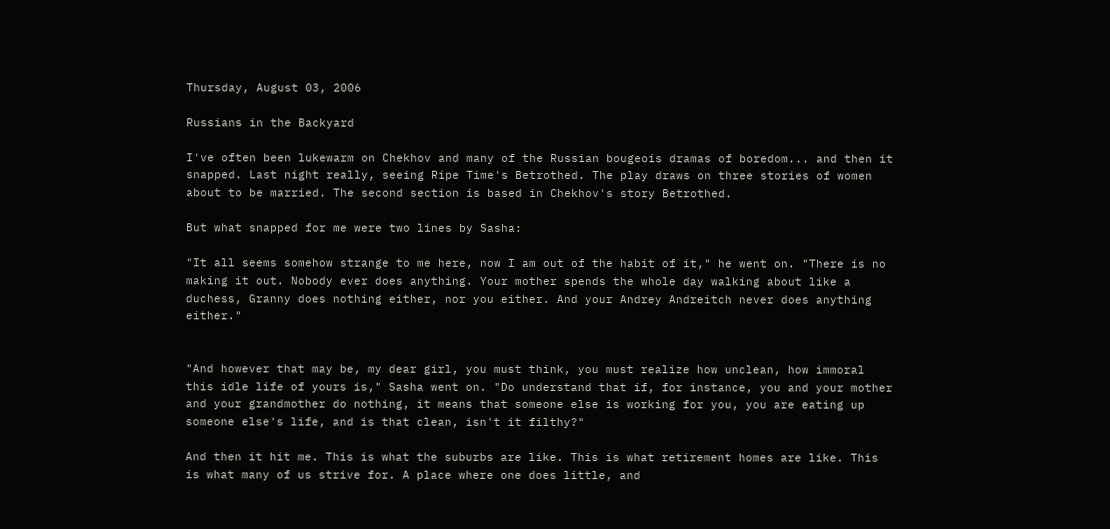Thursday, August 03, 2006

Russians in the Backyard

I've often been lukewarm on Chekhov and many of the Russian bougeois dramas of boredom... and then it snapped. Last night really, seeing Ripe Time's Betrothed. The play draws on three stories of women about to be married. The second section is based in Chekhov's story Betrothed.

But what snapped for me were two lines by Sasha:

"It all seems somehow strange to me here, now I am out of the habit of it," he went on. "There is no making it out. Nobody ever does anything. Your mother spends the whole day walking about like a duchess, Granny does nothing either, nor you either. And your Andrey Andreitch never does anything either."


"And however that may be, my dear girl, you must think, you must realize how unclean, how immoral this idle life of yours is," Sasha went on. "Do understand that if, for instance, you and your mother and your grandmother do nothing, it means that someone else is working for you, you are eating up someone else's life, and is that clean, isn't it filthy?"

And then it hit me. This is what the suburbs are like. This is what retirement homes are like. This is what many of us strive for. A place where one does little, and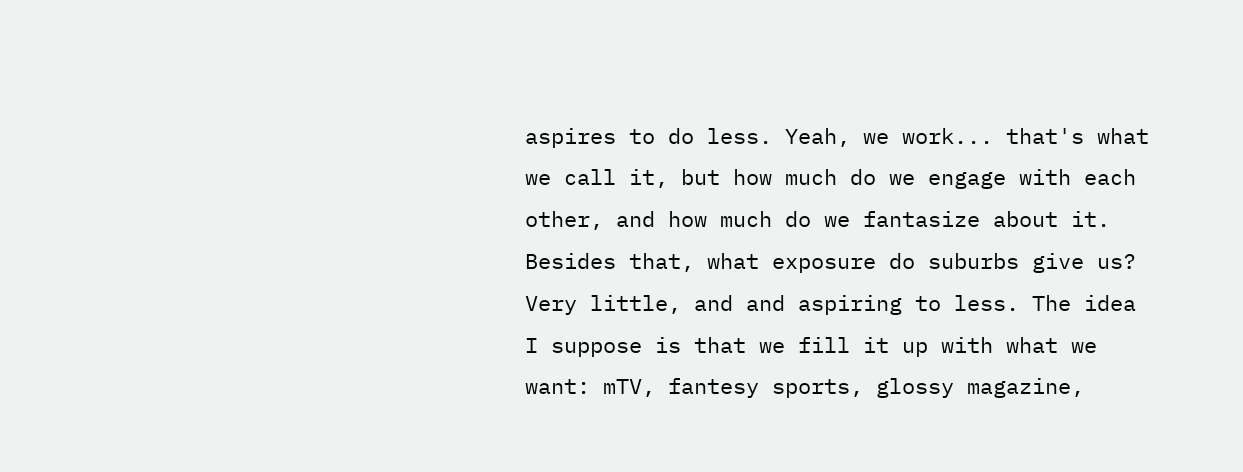aspires to do less. Yeah, we work... that's what we call it, but how much do we engage with each other, and how much do we fantasize about it. Besides that, what exposure do suburbs give us? Very little, and and aspiring to less. The idea I suppose is that we fill it up with what we want: mTV, fantesy sports, glossy magazine,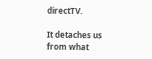directTV.

It detaches us from what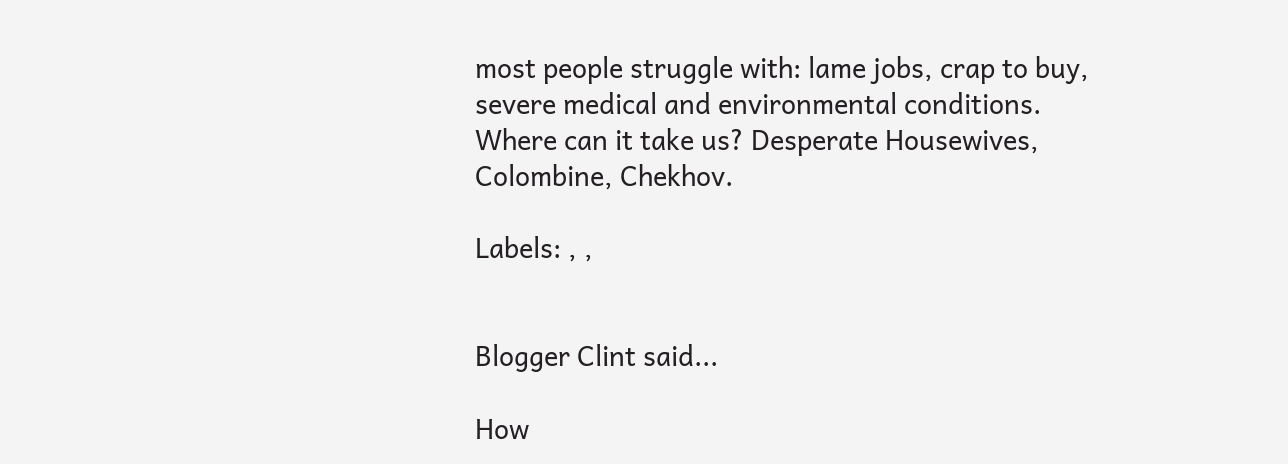most people struggle with: lame jobs, crap to buy, severe medical and environmental conditions. Where can it take us? Desperate Housewives, Colombine, Chekhov.

Labels: , ,


Blogger Clint said...

How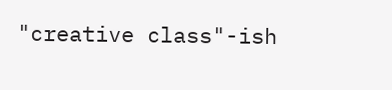"creative class"-ish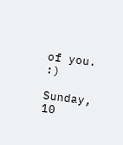of you. :)

Sunday, 10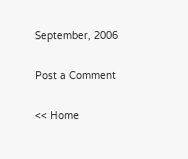September, 2006

Post a Comment

<< Home